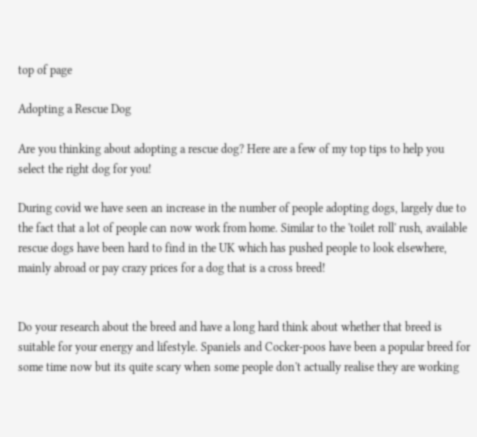top of page

Adopting a Rescue Dog

Are you thinking about adopting a rescue dog? Here are a few of my top tips to help you select the right dog for you!

During covid we have seen an increase in the number of people adopting dogs, largely due to the fact that a lot of people can now work from home. Similar to the 'toilet roll' rush, available rescue dogs have been hard to find in the UK which has pushed people to look elsewhere, mainly abroad or pay crazy prices for a dog that is a cross breed!


Do your research about the breed and have a long hard think about whether that breed is suitable for your energy and lifestyle. Spaniels and Cocker-poos have been a popular breed for some time now but its quite scary when some people don't actually realise they are working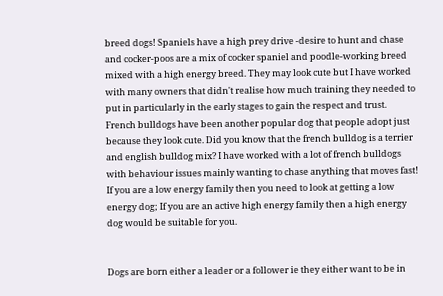breed dogs! Spaniels have a high prey drive -desire to hunt and chase and cocker-poos are a mix of cocker spaniel and poodle-working breed mixed with a high energy breed. They may look cute but I have worked with many owners that didn't realise how much training they needed to put in particularly in the early stages to gain the respect and trust. French bulldogs have been another popular dog that people adopt just because they look cute. Did you know that the french bulldog is a terrier and english bulldog mix? I have worked with a lot of french bulldogs with behaviour issues mainly wanting to chase anything that moves fast! If you are a low energy family then you need to look at getting a low energy dog; If you are an active high energy family then a high energy dog would be suitable for you.


Dogs are born either a leader or a follower ie they either want to be in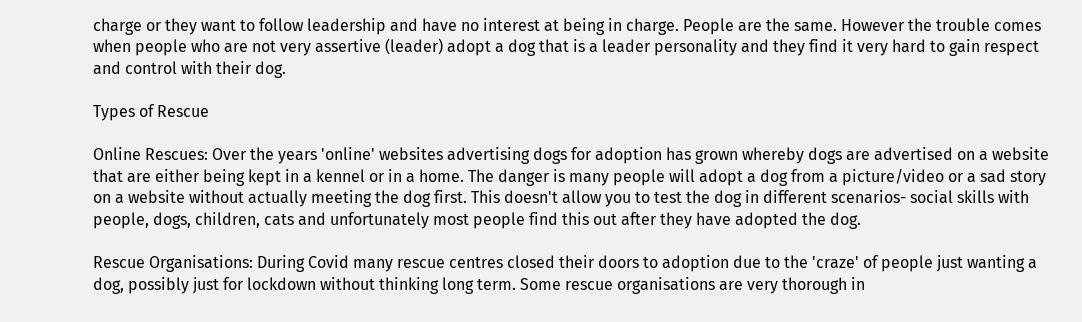charge or they want to follow leadership and have no interest at being in charge. People are the same. However the trouble comes when people who are not very assertive (leader) adopt a dog that is a leader personality and they find it very hard to gain respect and control with their dog.

Types of Rescue

Online Rescues: Over the years 'online' websites advertising dogs for adoption has grown whereby dogs are advertised on a website that are either being kept in a kennel or in a home. The danger is many people will adopt a dog from a picture/video or a sad story on a website without actually meeting the dog first. This doesn't allow you to test the dog in different scenarios- social skills with people, dogs, children, cats and unfortunately most people find this out after they have adopted the dog.

Rescue Organisations: During Covid many rescue centres closed their doors to adoption due to the 'craze' of people just wanting a dog, possibly just for lockdown without thinking long term. Some rescue organisations are very thorough in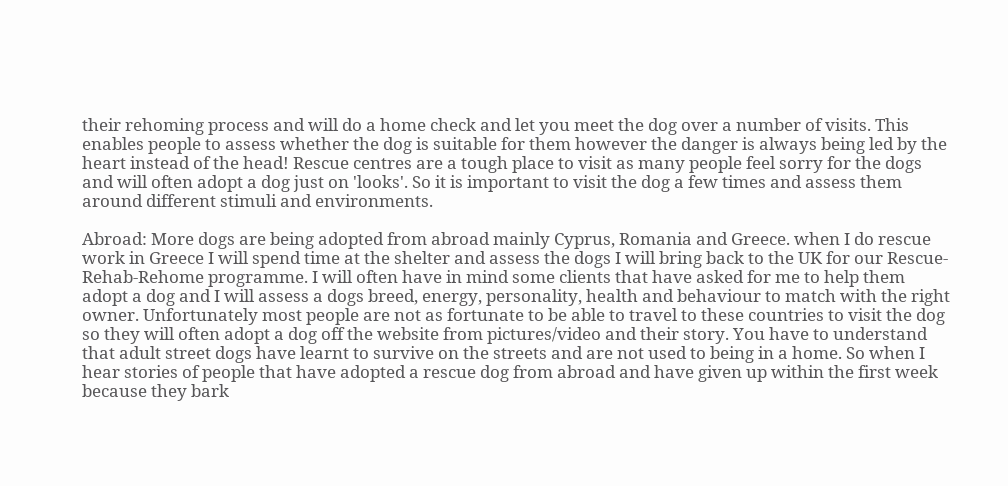their rehoming process and will do a home check and let you meet the dog over a number of visits. This enables people to assess whether the dog is suitable for them however the danger is always being led by the heart instead of the head! Rescue centres are a tough place to visit as many people feel sorry for the dogs and will often adopt a dog just on 'looks'. So it is important to visit the dog a few times and assess them around different stimuli and environments.

Abroad: More dogs are being adopted from abroad mainly Cyprus, Romania and Greece. when I do rescue work in Greece I will spend time at the shelter and assess the dogs I will bring back to the UK for our Rescue-Rehab-Rehome programme. I will often have in mind some clients that have asked for me to help them adopt a dog and I will assess a dogs breed, energy, personality, health and behaviour to match with the right owner. Unfortunately most people are not as fortunate to be able to travel to these countries to visit the dog so they will often adopt a dog off the website from pictures/video and their story. You have to understand that adult street dogs have learnt to survive on the streets and are not used to being in a home. So when I hear stories of people that have adopted a rescue dog from abroad and have given up within the first week because they bark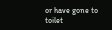or have gone to toilet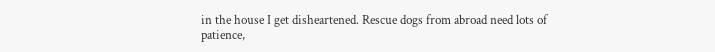in the house I get disheartened. Rescue dogs from abroad need lots of patience,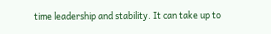time leadership and stability. It can take up to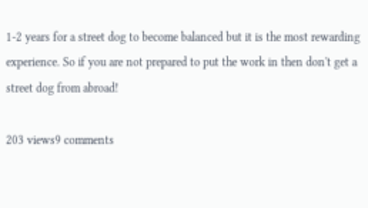1-2 years for a street dog to become balanced but it is the most rewarding experience. So if you are not prepared to put the work in then don't get a street dog from abroad!

203 views9 comments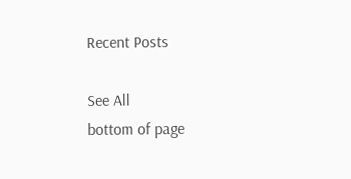Recent Posts

See All
bottom of page